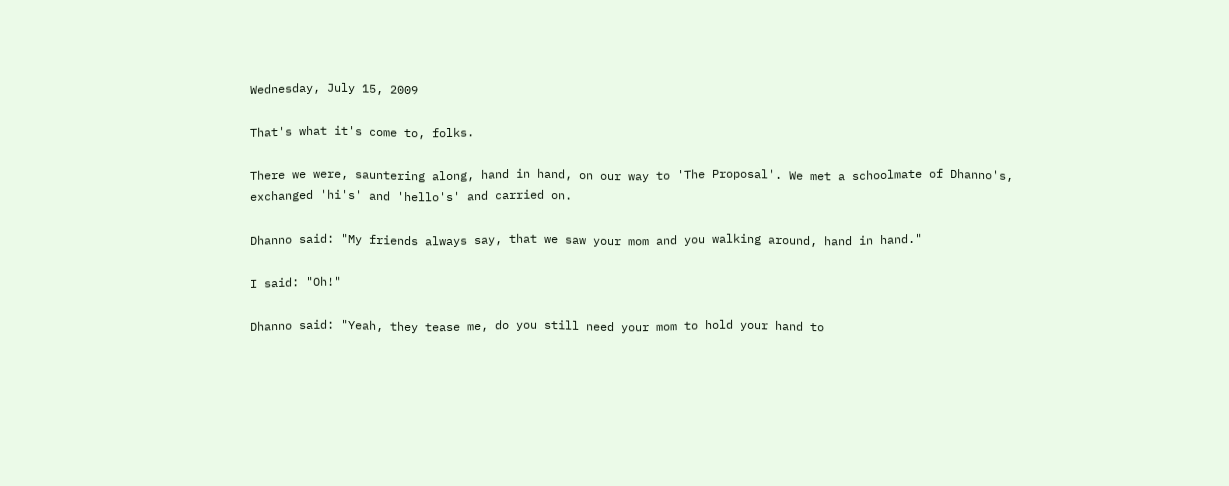Wednesday, July 15, 2009

That's what it's come to, folks.

There we were, sauntering along, hand in hand, on our way to 'The Proposal'. We met a schoolmate of Dhanno's, exchanged 'hi's' and 'hello's' and carried on.

Dhanno said: "My friends always say, that we saw your mom and you walking around, hand in hand."

I said: "Oh!"

Dhanno said: "Yeah, they tease me, do you still need your mom to hold your hand to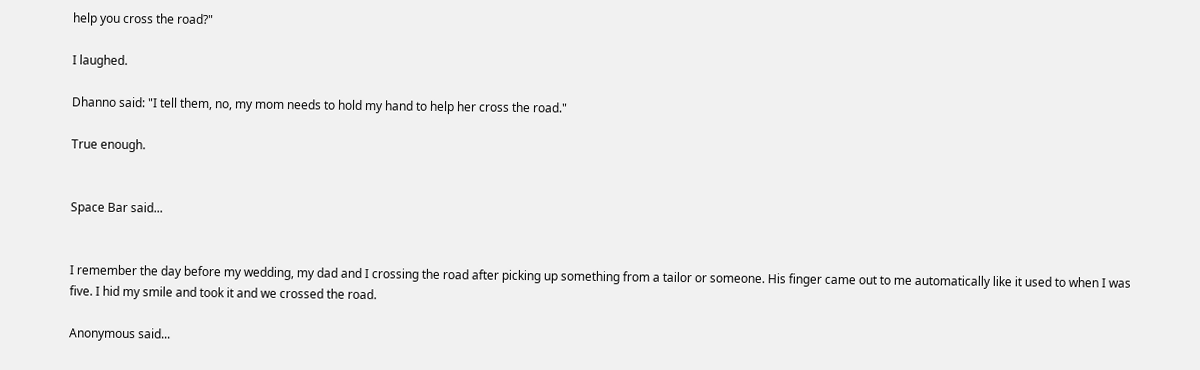help you cross the road?"

I laughed.

Dhanno said: "I tell them, no, my mom needs to hold my hand to help her cross the road."

True enough.


Space Bar said...


I remember the day before my wedding, my dad and I crossing the road after picking up something from a tailor or someone. His finger came out to me automatically like it used to when I was five. I hid my smile and took it and we crossed the road.

Anonymous said...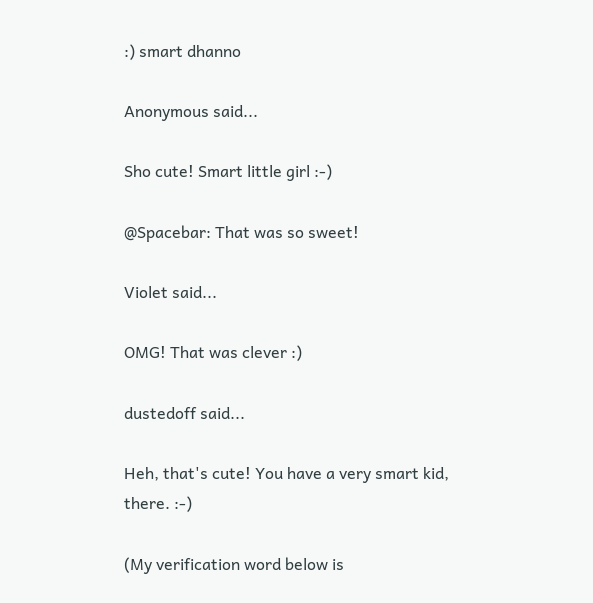:) smart dhanno

Anonymous said...

Sho cute! Smart little girl :-)

@Spacebar: That was so sweet!

Violet said...

OMG! That was clever :)

dustedoff said...

Heh, that's cute! You have a very smart kid, there. :-)

(My verification word below is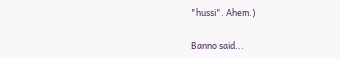"hussi". Ahem.)

Banno said...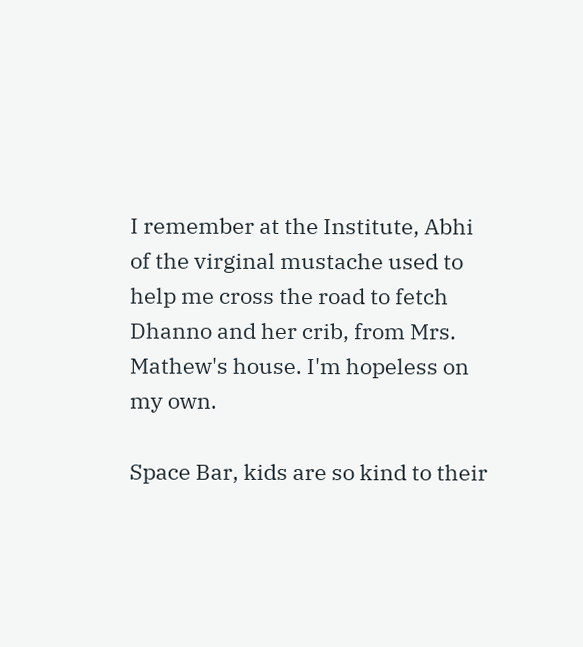I remember at the Institute, Abhi of the virginal mustache used to help me cross the road to fetch Dhanno and her crib, from Mrs. Mathew's house. I'm hopeless on my own.

Space Bar, kids are so kind to their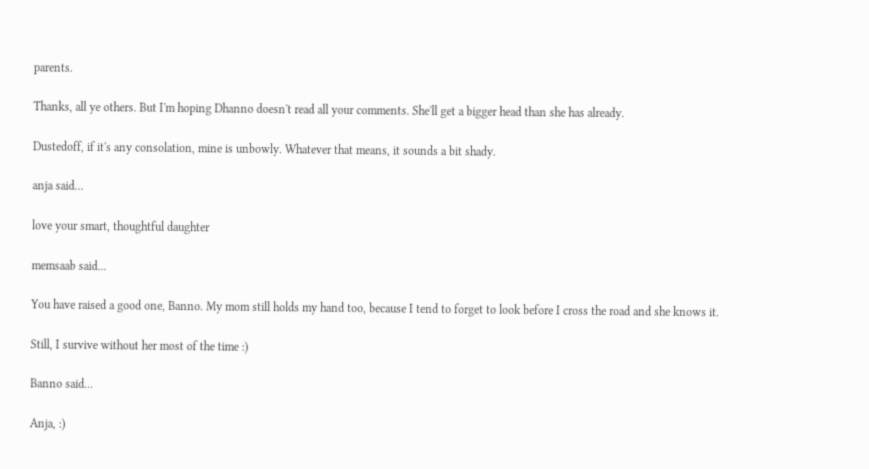parents.

Thanks, all ye others. But I'm hoping Dhanno doesn't read all your comments. She'll get a bigger head than she has already.

Dustedoff, if it's any consolation, mine is unbowly. Whatever that means, it sounds a bit shady.

anja said...

love your smart, thoughtful daughter

memsaab said...

You have raised a good one, Banno. My mom still holds my hand too, because I tend to forget to look before I cross the road and she knows it.

Still, I survive without her most of the time :)

Banno said...

Anja, :)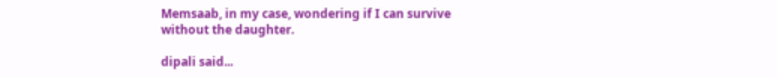Memsaab, in my case, wondering if I can survive without the daughter.

dipali said...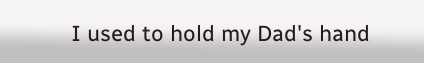I used to hold my Dad's hand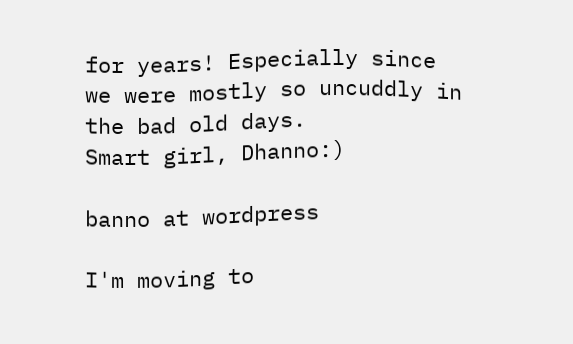for years! Especially since we were mostly so uncuddly in the bad old days.
Smart girl, Dhanno:)

banno at wordpress

I'm moving to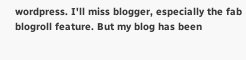wordpress. I'll miss blogger, especially the fab blogroll feature. But my blog has been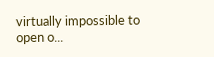virtually impossible to open o...